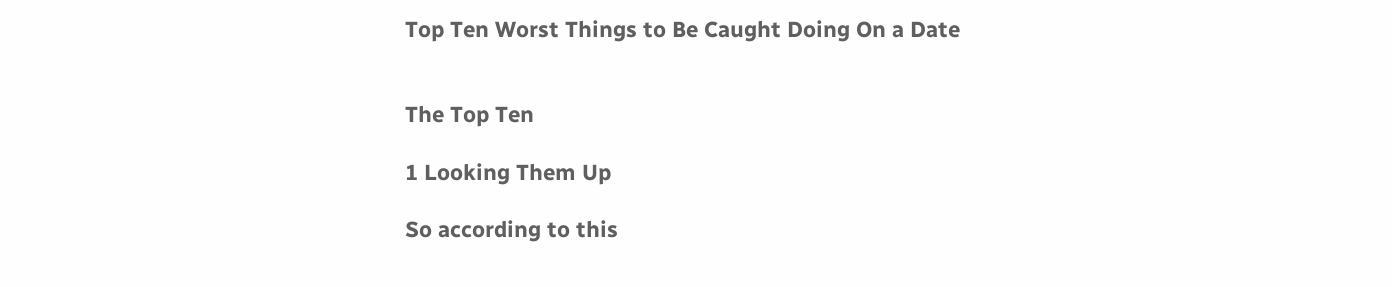Top Ten Worst Things to Be Caught Doing On a Date


The Top Ten

1 Looking Them Up

So according to this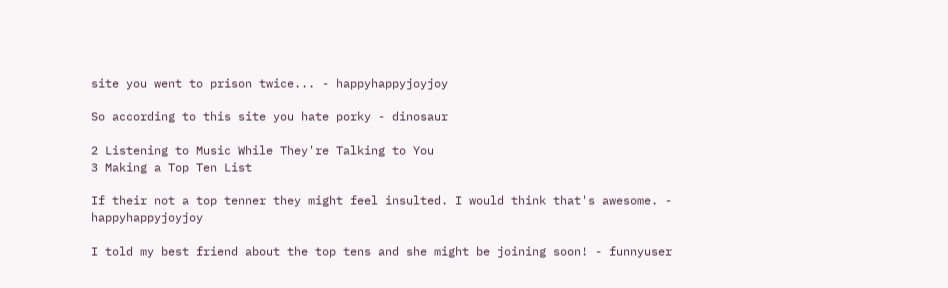site you went to prison twice... - happyhappyjoyjoy

So according to this site you hate porky - dinosaur

2 Listening to Music While They're Talking to You
3 Making a Top Ten List

If their not a top tenner they might feel insulted. I would think that's awesome. - happyhappyjoyjoy

I told my best friend about the top tens and she might be joining soon! - funnyuser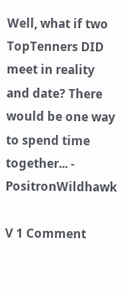Well, what if two TopTenners DID meet in reality and date? There would be one way to spend time together... - PositronWildhawk

V 1 Comment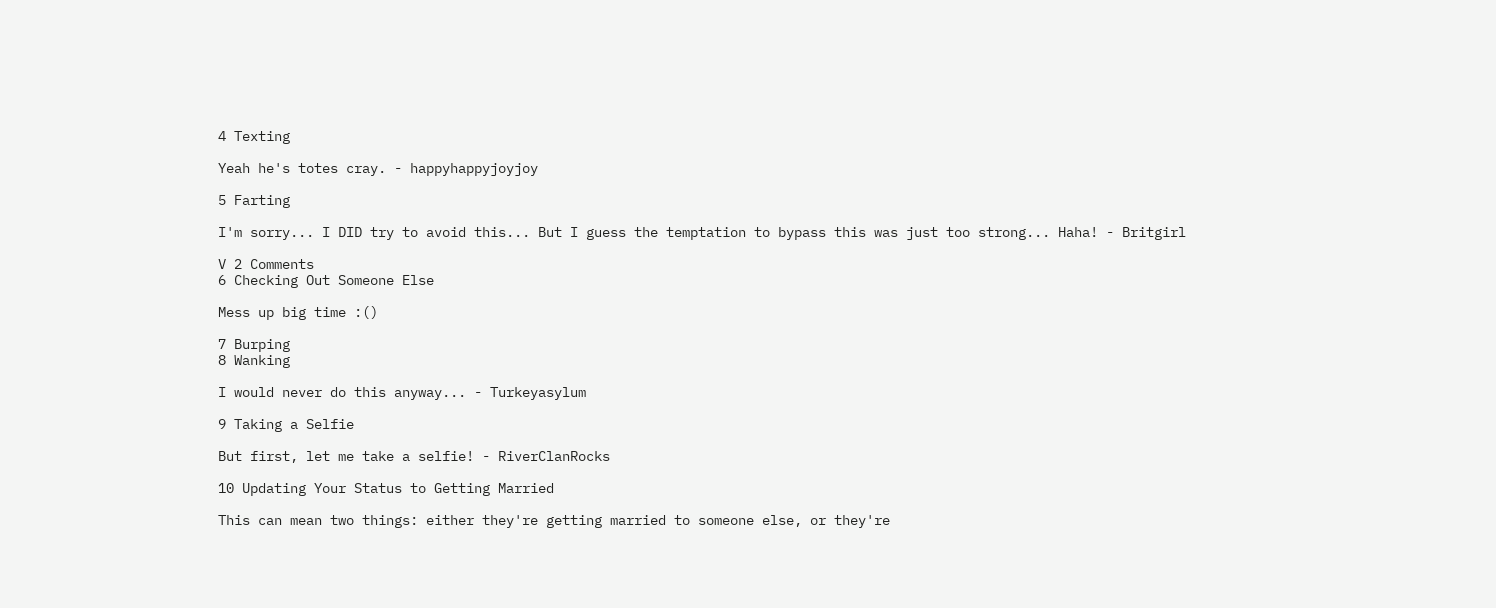4 Texting

Yeah he's totes cray. - happyhappyjoyjoy

5 Farting

I'm sorry... I DID try to avoid this... But I guess the temptation to bypass this was just too strong... Haha! - Britgirl

V 2 Comments
6 Checking Out Someone Else

Mess up big time :()

7 Burping
8 Wanking

I would never do this anyway... - Turkeyasylum

9 Taking a Selfie

But first, let me take a selfie! - RiverClanRocks

10 Updating Your Status to Getting Married

This can mean two things: either they're getting married to someone else, or they're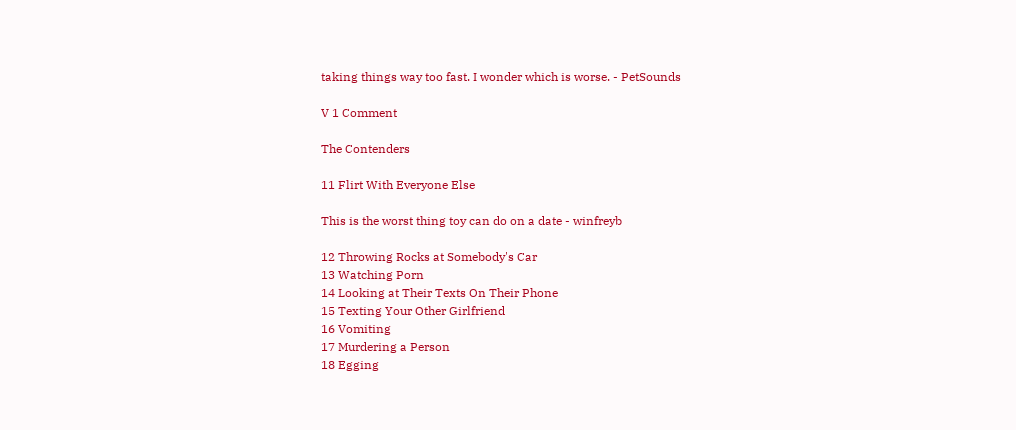taking things way too fast. I wonder which is worse. - PetSounds

V 1 Comment

The Contenders

11 Flirt With Everyone Else

This is the worst thing toy can do on a date - winfreyb

12 Throwing Rocks at Somebody's Car
13 Watching Porn
14 Looking at Their Texts On Their Phone
15 Texting Your Other Girlfriend
16 Vomiting
17 Murdering a Person
18 Egging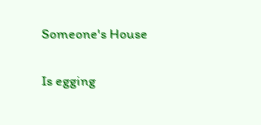Someone's House

Is egging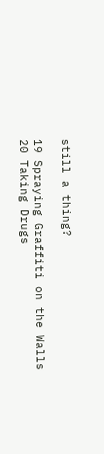still a thing?

19 Spraying Graffiti on the Walls
20 Taking Drugs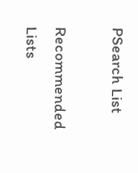PSearch List

Recommended Lists